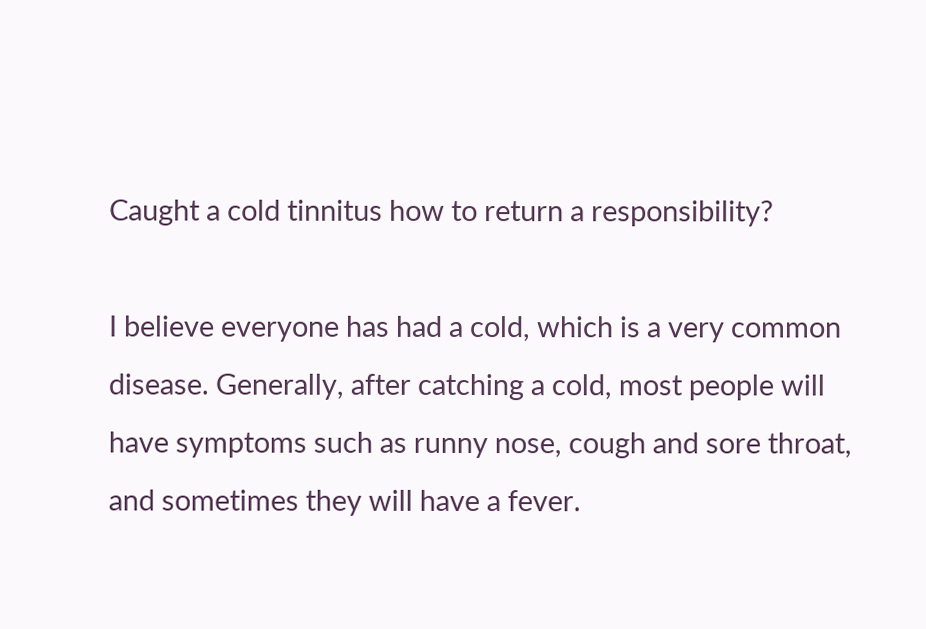Caught a cold tinnitus how to return a responsibility?

I believe everyone has had a cold, which is a very common disease. Generally, after catching a cold, most people will have symptoms such as runny nose, cough and sore throat, and sometimes they will have a fever.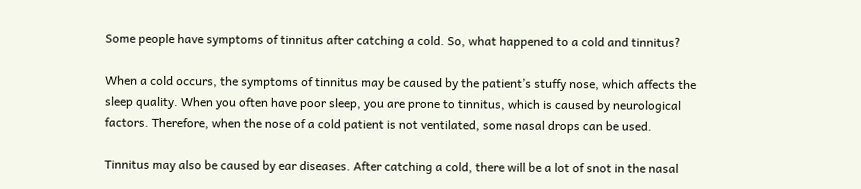Some people have symptoms of tinnitus after catching a cold. So, what happened to a cold and tinnitus?

When a cold occurs, the symptoms of tinnitus may be caused by the patient’s stuffy nose, which affects the sleep quality. When you often have poor sleep, you are prone to tinnitus, which is caused by neurological factors. Therefore, when the nose of a cold patient is not ventilated, some nasal drops can be used.

Tinnitus may also be caused by ear diseases. After catching a cold, there will be a lot of snot in the nasal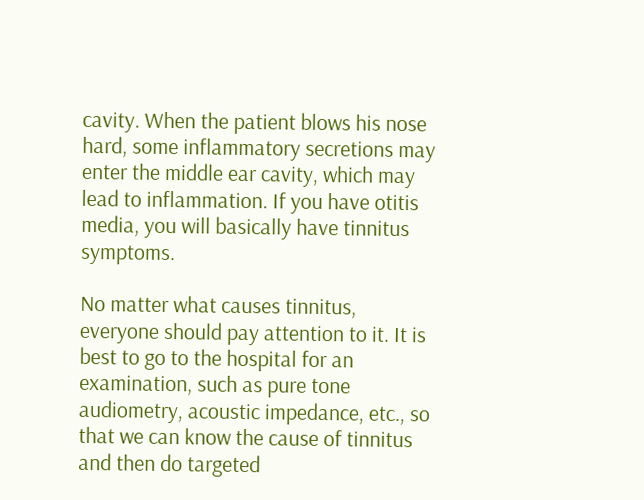cavity. When the patient blows his nose hard, some inflammatory secretions may enter the middle ear cavity, which may lead to inflammation. If you have otitis media, you will basically have tinnitus symptoms.

No matter what causes tinnitus, everyone should pay attention to it. It is best to go to the hospital for an examination, such as pure tone audiometry, acoustic impedance, etc., so that we can know the cause of tinnitus and then do targeted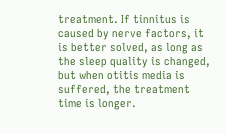treatment. If tinnitus is caused by nerve factors, it is better solved, as long as the sleep quality is changed, but when otitis media is suffered, the treatment time is longer.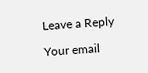Leave a Reply

Your email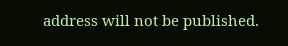address will not be published.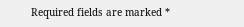Required fields are marked *